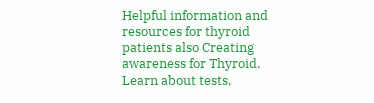Helpful information and resources for thyroid patients also Creating awareness for Thyroid. Learn about tests,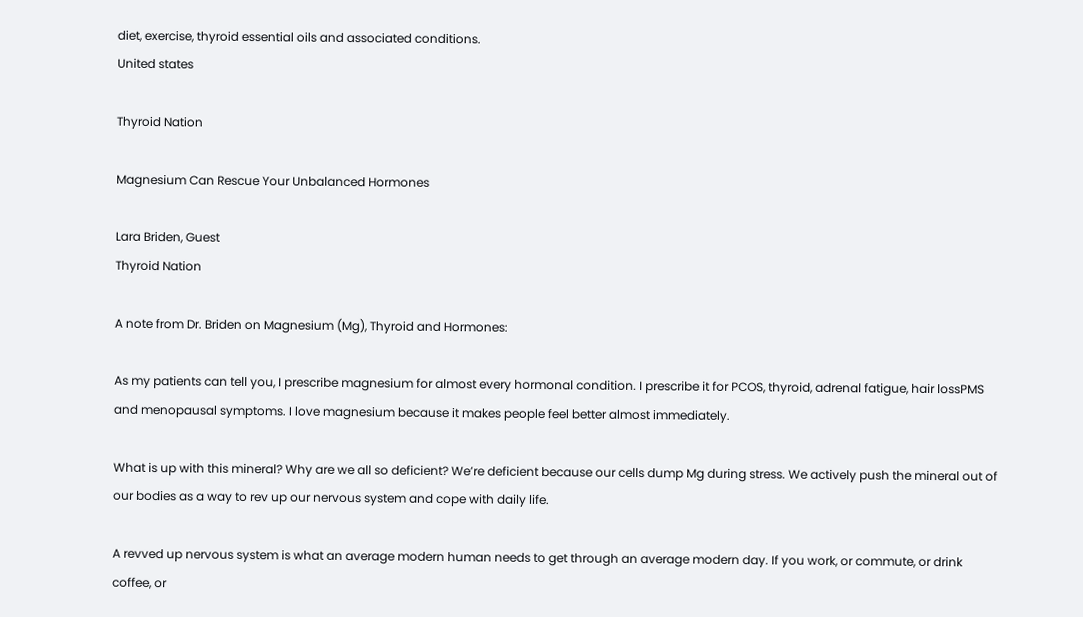diet, exercise, thyroid essential oils and associated conditions.
United states

Thyroid Nation

Magnesium Can Rescue Your Unbalanced Hormones

Lara Briden, Guest
Thyroid Nation

A note from Dr. Briden on Magnesium (Mg), Thyroid and Hormones:

As my patients can tell you, I prescribe magnesium for almost every hormonal condition. I prescribe it for PCOS, thyroid, adrenal fatigue, hair lossPMS and menopausal symptoms. I love magnesium because it makes people feel better almost immediately.

What is up with this mineral? Why are we all so deficient? We’re deficient because our cells dump Mg during stress. We actively push the mineral out of our bodies as a way to rev up our nervous system and cope with daily life.

A revved up nervous system is what an average modern human needs to get through an average modern day. If you work, or commute, or drink coffee, or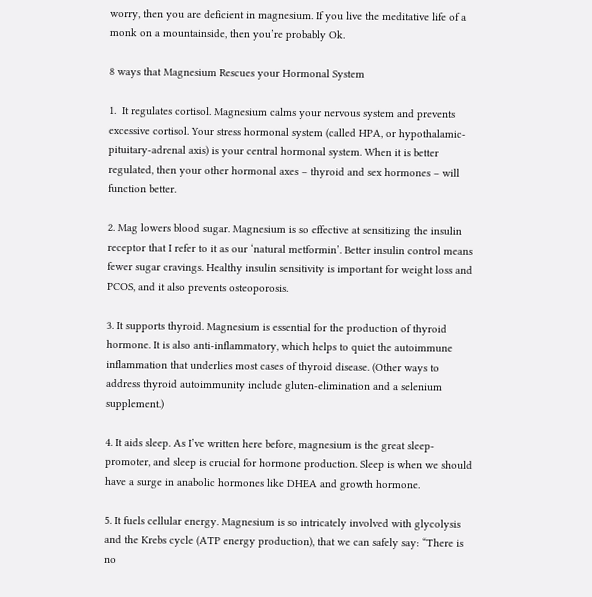worry, then you are deficient in magnesium. If you live the meditative life of a monk on a mountainside, then you’re probably Ok.

8 ways that Magnesium Rescues your Hormonal System

1.  It regulates cortisol. Magnesium calms your nervous system and prevents excessive cortisol. Your stress hormonal system (called HPA, or hypothalamic-pituitary-adrenal axis) is your central hormonal system. When it is better regulated, then your other hormonal axes – thyroid and sex hormones – will function better.

2. Mag lowers blood sugar. Magnesium is so effective at sensitizing the insulin receptor that I refer to it as our ‘natural metformin’. Better insulin control means fewer sugar cravings. Healthy insulin sensitivity is important for weight loss and PCOS, and it also prevents osteoporosis.

3. It supports thyroid. Magnesium is essential for the production of thyroid hormone. It is also anti-inflammatory, which helps to quiet the autoimmune inflammation that underlies most cases of thyroid disease. (Other ways to address thyroid autoimmunity include gluten-elimination and a selenium supplement.)

4. It aids sleep. As I’ve written here before, magnesium is the great sleep-promoter, and sleep is crucial for hormone production. Sleep is when we should have a surge in anabolic hormones like DHEA and growth hormone.

5. It fuels cellular energy. Magnesium is so intricately involved with glycolysis and the Krebs cycle (ATP energy production), that we can safely say: “There is no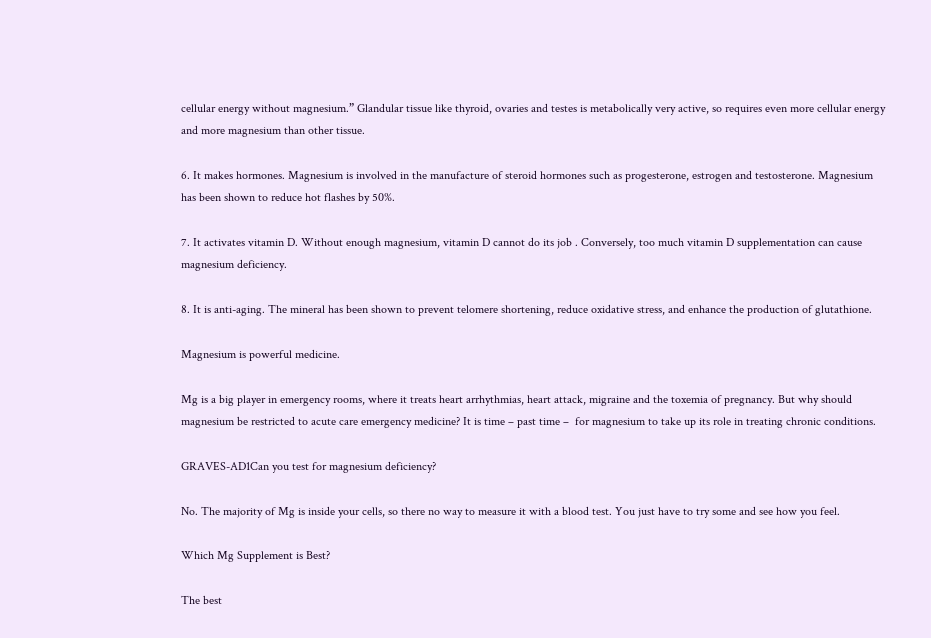cellular energy without magnesium.” Glandular tissue like thyroid, ovaries and testes is metabolically very active, so requires even more cellular energy and more magnesium than other tissue.

6. It makes hormones. Magnesium is involved in the manufacture of steroid hormones such as progesterone, estrogen and testosterone. Magnesium has been shown to reduce hot flashes by 50%.

7. It activates vitamin D. Without enough magnesium, vitamin D cannot do its job . Conversely, too much vitamin D supplementation can cause magnesium deficiency.

8. It is anti-aging. The mineral has been shown to prevent telomere shortening, reduce oxidative stress, and enhance the production of glutathione.

Magnesium is powerful medicine.

Mg is a big player in emergency rooms, where it treats heart arrhythmias, heart attack, migraine and the toxemia of pregnancy. But why should magnesium be restricted to acute care emergency medicine? It is time – past time –  for magnesium to take up its role in treating chronic conditions.

GRAVES-AD1Can you test for magnesium deficiency?

No. The majority of Mg is inside your cells, so there no way to measure it with a blood test. You just have to try some and see how you feel.

Which Mg Supplement is Best?

The best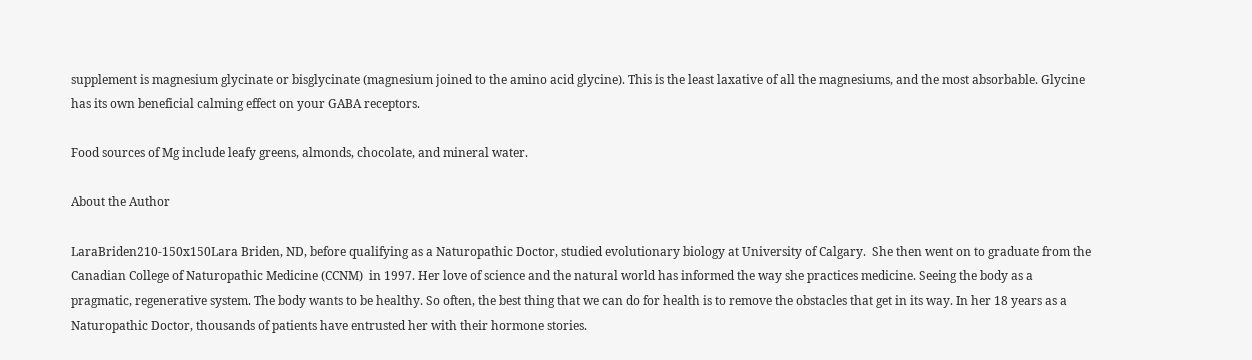supplement is magnesium glycinate or bisglycinate (magnesium joined to the amino acid glycine). This is the least laxative of all the magnesiums, and the most absorbable. Glycine has its own beneficial calming effect on your GABA receptors.

Food sources of Mg include leafy greens, almonds, chocolate, and mineral water.

About the Author

LaraBriden210-150x150Lara Briden, ND, before qualifying as a Naturopathic Doctor, studied evolutionary biology at University of Calgary.  She then went on to graduate from the Canadian College of Naturopathic Medicine (CCNM)  in 1997. Her love of science and the natural world has informed the way she practices medicine. Seeing the body as a pragmatic, regenerative system. The body wants to be healthy. So often, the best thing that we can do for health is to remove the obstacles that get in its way. In her 18 years as a Naturopathic Doctor, thousands of patients have entrusted her with their hormone stories.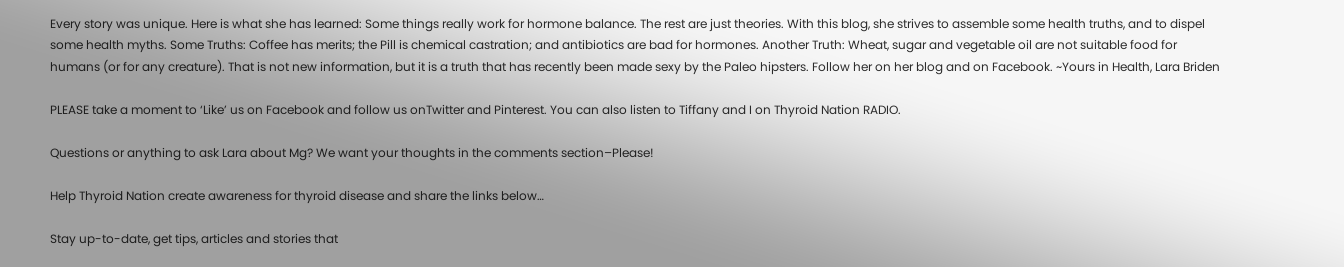Every story was unique. Here is what she has learned: Some things really work for hormone balance. The rest are just theories. With this blog, she strives to assemble some health truths, and to dispel some health myths. Some Truths: Coffee has merits; the Pill is chemical castration; and antibiotics are bad for hormones. Another Truth: Wheat, sugar and vegetable oil are not suitable food for humans (or for any creature). That is not new information, but it is a truth that has recently been made sexy by the Paleo hipsters. Follow her on her blog and on Facebook. ~Yours in Health, Lara Briden

PLEASE take a moment to ‘Like’ us on Facebook and follow us onTwitter and Pinterest. You can also listen to Tiffany and I on Thyroid Nation RADIO.

Questions or anything to ask Lara about Mg? We want your thoughts in the comments section–Please!

Help Thyroid Nation create awareness for thyroid disease and share the links below…

Stay up-to-date, get tips, articles and stories that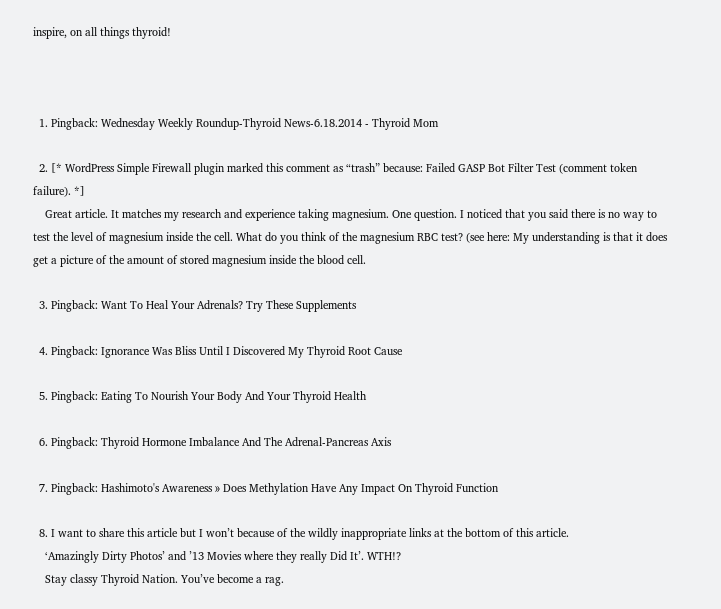inspire, on all things thyroid!



  1. Pingback: Wednesday Weekly Roundup-Thyroid News-6.18.2014 - Thyroid Mom

  2. [* WordPress Simple Firewall plugin marked this comment as “trash” because: Failed GASP Bot Filter Test (comment token failure). *]
    Great article. It matches my research and experience taking magnesium. One question. I noticed that you said there is no way to test the level of magnesium inside the cell. What do you think of the magnesium RBC test? (see here: My understanding is that it does get a picture of the amount of stored magnesium inside the blood cell.

  3. Pingback: Want To Heal Your Adrenals? Try These Supplements

  4. Pingback: Ignorance Was Bliss Until I Discovered My Thyroid Root Cause

  5. Pingback: Eating To Nourish Your Body And Your Thyroid Health

  6. Pingback: Thyroid Hormone Imbalance And The Adrenal-Pancreas Axis

  7. Pingback: Hashimoto's Awareness » Does Methylation Have Any Impact On Thyroid Function

  8. I want to share this article but I won’t because of the wildly inappropriate links at the bottom of this article.
    ‘Amazingly Dirty Photos’ and ’13 Movies where they really Did It’. WTH!?
    Stay classy Thyroid Nation. You’ve become a rag.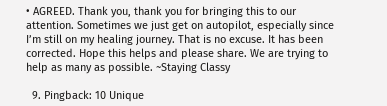• AGREED. Thank you, thank you for bringing this to our attention. Sometimes we just get on autopilot, especially since I’m still on my healing journey. That is no excuse. It has been corrected. Hope this helps and please share. We are trying to help as many as possible. ~Staying Classy

  9. Pingback: 10 Unique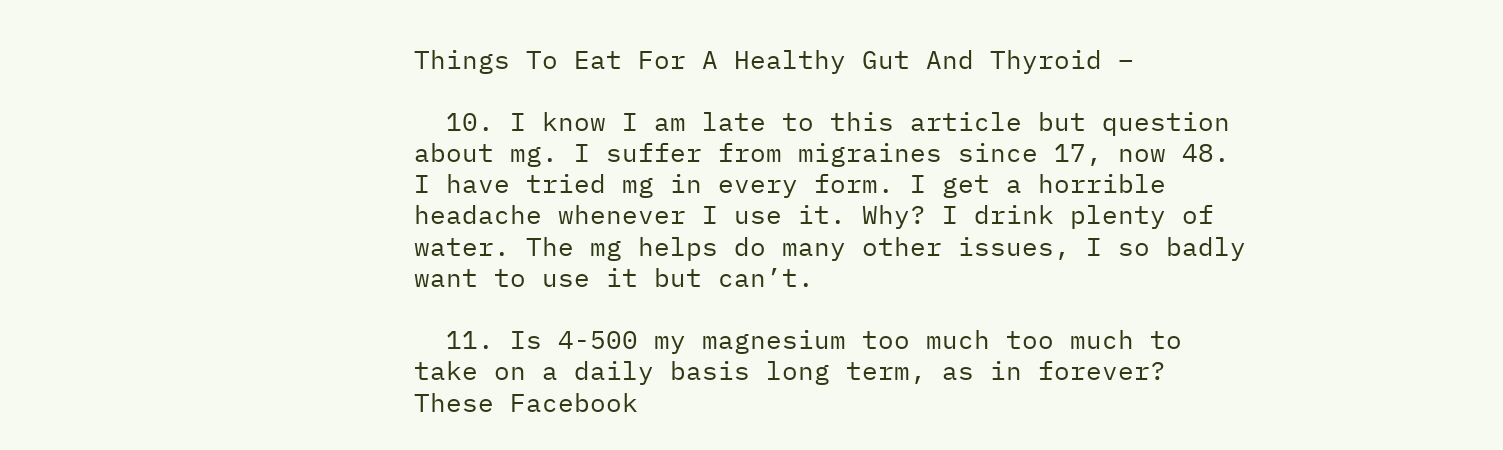Things To Eat For A Healthy Gut And Thyroid –

  10. I know I am late to this article but question about mg. I suffer from migraines since 17, now 48. I have tried mg in every form. I get a horrible headache whenever I use it. Why? I drink plenty of water. The mg helps do many other issues, I so badly want to use it but can’t.

  11. Is 4-500 my magnesium too much too much to take on a daily basis long term, as in forever? These Facebook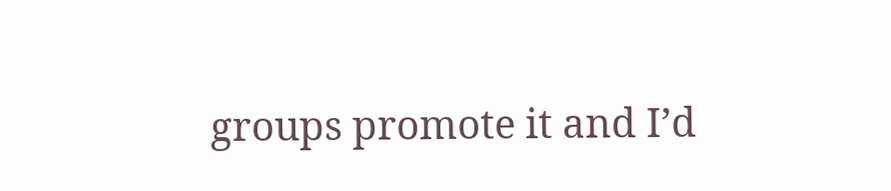groups promote it and I’d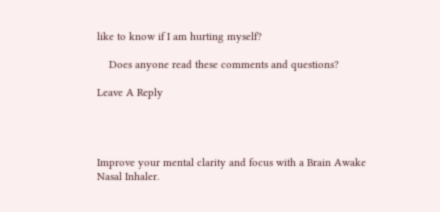like to know if I am hurting myself?

    Does anyone read these comments and questions?

Leave A Reply




Improve your mental clarity and focus with a Brain Awake Nasal Inhaler.